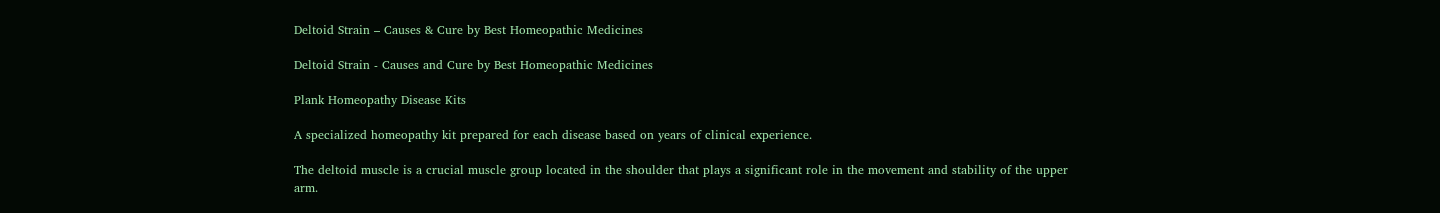Deltoid Strain – Causes & Cure by Best Homeopathic Medicines

Deltoid Strain - Causes and Cure by Best Homeopathic Medicines

Plank Homeopathy Disease Kits

A specialized homeopathy kit prepared for each disease based on years of clinical experience.

The deltoid muscle is a crucial muscle group located in the shoulder that plays a significant role in the movement and stability of the upper arm.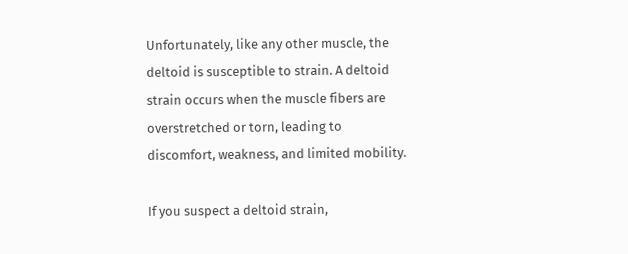Unfortunately, like any other muscle, the deltoid is susceptible to strain. A deltoid strain occurs when the muscle fibers are overstretched or torn, leading to discomfort, weakness, and limited mobility.

If you suspect a deltoid strain,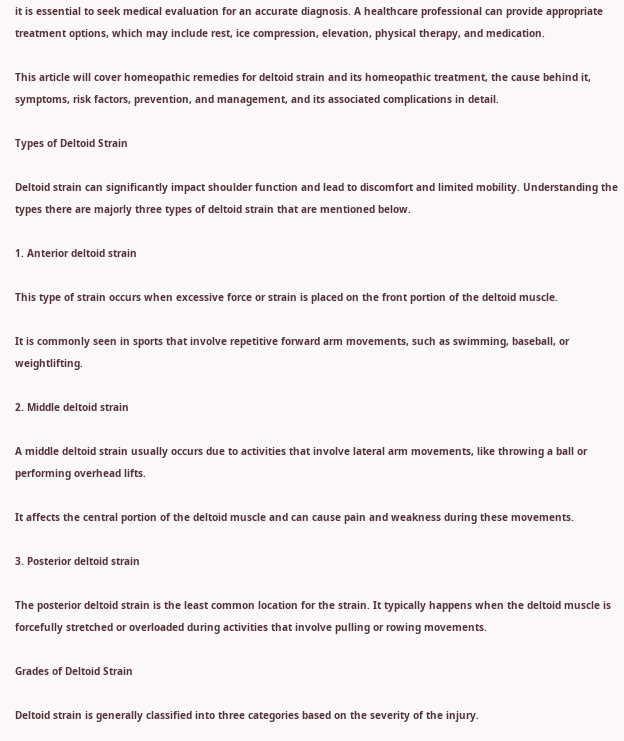it is essential to seek medical evaluation for an accurate diagnosis. A healthcare professional can provide appropriate treatment options, which may include rest, ice compression, elevation, physical therapy, and medication.

This article will cover homeopathic remedies for deltoid strain and its homeopathic treatment, the cause behind it, symptoms, risk factors, prevention, and management, and its associated complications in detail.

Types of Deltoid Strain

Deltoid strain can significantly impact shoulder function and lead to discomfort and limited mobility. Understanding the types there are majorly three types of deltoid strain that are mentioned below.

1. Anterior deltoid strain

This type of strain occurs when excessive force or strain is placed on the front portion of the deltoid muscle.

It is commonly seen in sports that involve repetitive forward arm movements, such as swimming, baseball, or weightlifting.

2. Middle deltoid strain

A middle deltoid strain usually occurs due to activities that involve lateral arm movements, like throwing a ball or performing overhead lifts.

It affects the central portion of the deltoid muscle and can cause pain and weakness during these movements.

3. Posterior deltoid strain

The posterior deltoid strain is the least common location for the strain. It typically happens when the deltoid muscle is forcefully stretched or overloaded during activities that involve pulling or rowing movements.

Grades of Deltoid Strain

Deltoid strain is generally classified into three categories based on the severity of the injury.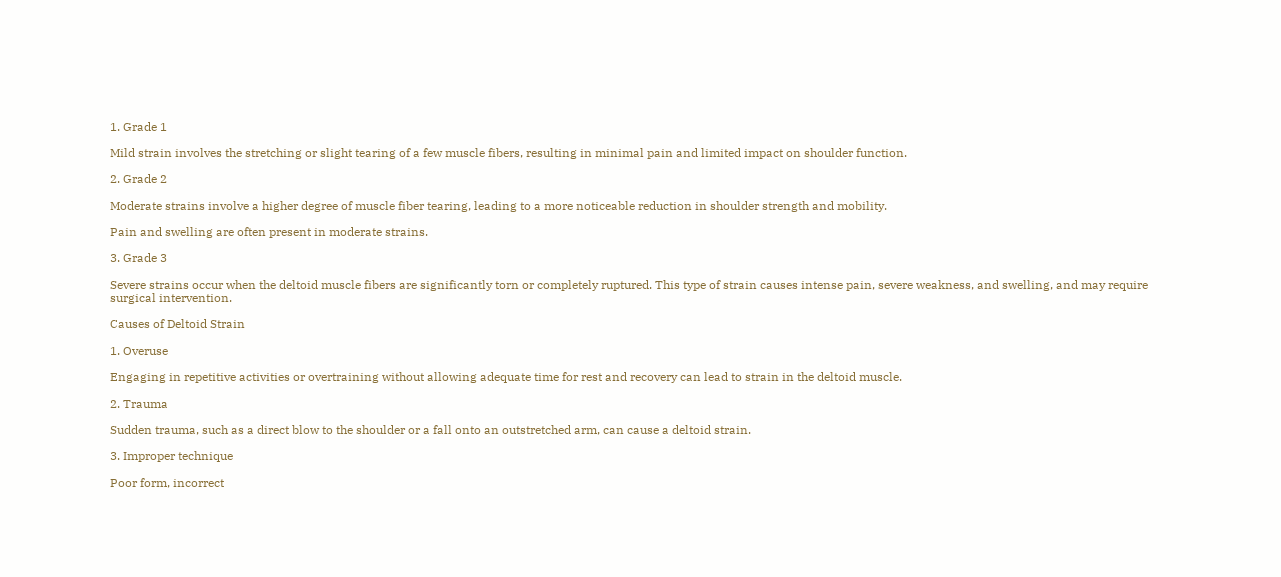1. Grade 1

Mild strain involves the stretching or slight tearing of a few muscle fibers, resulting in minimal pain and limited impact on shoulder function.

2. Grade 2

Moderate strains involve a higher degree of muscle fiber tearing, leading to a more noticeable reduction in shoulder strength and mobility.

Pain and swelling are often present in moderate strains.

3. Grade 3

Severe strains occur when the deltoid muscle fibers are significantly torn or completely ruptured. This type of strain causes intense pain, severe weakness, and swelling, and may require surgical intervention.

Causes of Deltoid Strain

1. Overuse

Engaging in repetitive activities or overtraining without allowing adequate time for rest and recovery can lead to strain in the deltoid muscle.

2. Trauma

Sudden trauma, such as a direct blow to the shoulder or a fall onto an outstretched arm, can cause a deltoid strain.

3. Improper technique

Poor form, incorrect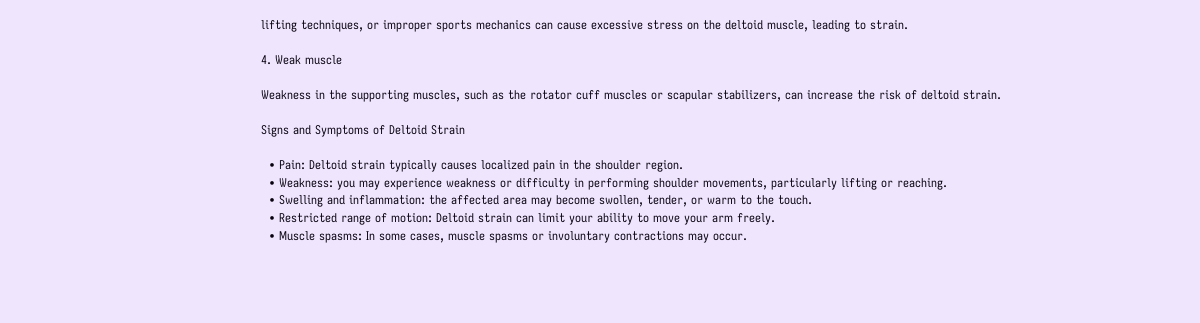lifting techniques, or improper sports mechanics can cause excessive stress on the deltoid muscle, leading to strain.

4. Weak muscle

Weakness in the supporting muscles, such as the rotator cuff muscles or scapular stabilizers, can increase the risk of deltoid strain.

Signs and Symptoms of Deltoid Strain

  • Pain: Deltoid strain typically causes localized pain in the shoulder region.
  • Weakness: you may experience weakness or difficulty in performing shoulder movements, particularly lifting or reaching.
  • Swelling and inflammation: the affected area may become swollen, tender, or warm to the touch.
  • Restricted range of motion: Deltoid strain can limit your ability to move your arm freely.
  • Muscle spasms: In some cases, muscle spasms or involuntary contractions may occur.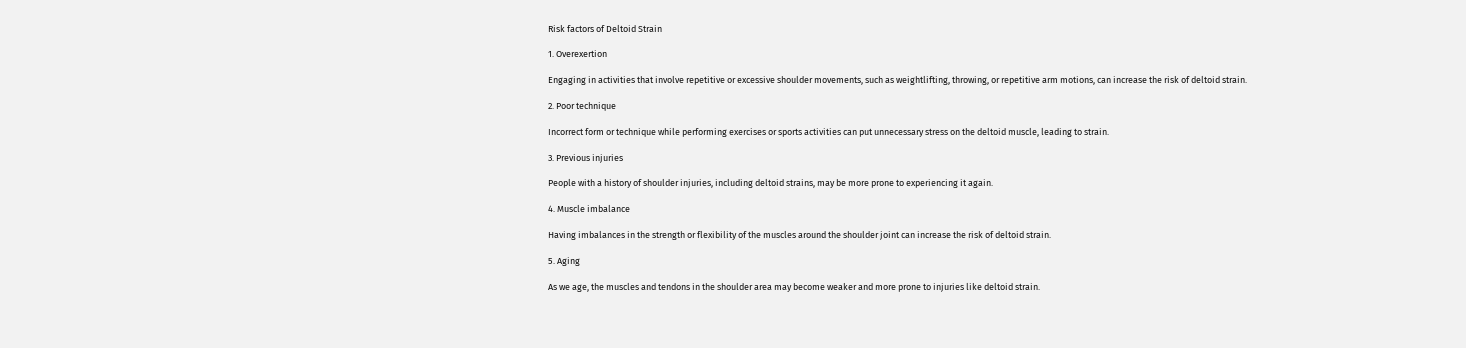Risk factors of Deltoid Strain

1. Overexertion

Engaging in activities that involve repetitive or excessive shoulder movements, such as weightlifting, throwing, or repetitive arm motions, can increase the risk of deltoid strain.

2. Poor technique

Incorrect form or technique while performing exercises or sports activities can put unnecessary stress on the deltoid muscle, leading to strain.

3. Previous injuries

People with a history of shoulder injuries, including deltoid strains, may be more prone to experiencing it again.

4. Muscle imbalance

Having imbalances in the strength or flexibility of the muscles around the shoulder joint can increase the risk of deltoid strain.

5. Aging

As we age, the muscles and tendons in the shoulder area may become weaker and more prone to injuries like deltoid strain.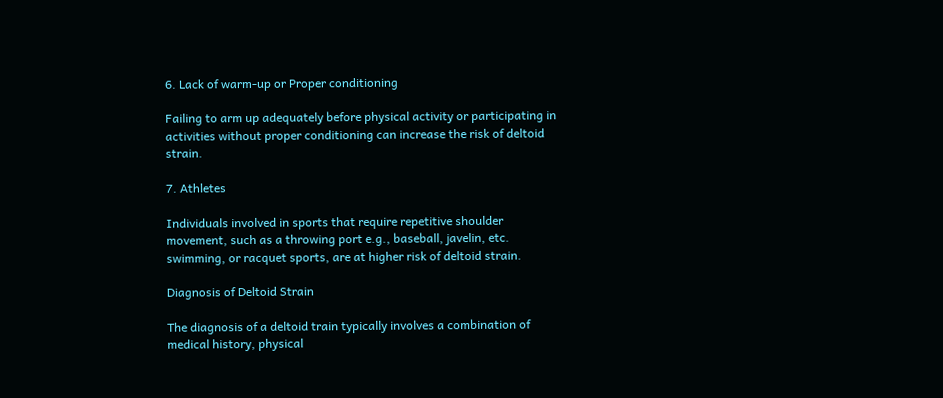6. Lack of warm-up or Proper conditioning

Failing to arm up adequately before physical activity or participating in activities without proper conditioning can increase the risk of deltoid strain.

7. Athletes

Individuals involved in sports that require repetitive shoulder movement, such as a throwing port e.g., baseball, javelin, etc. swimming, or racquet sports, are at higher risk of deltoid strain.

Diagnosis of Deltoid Strain

The diagnosis of a deltoid train typically involves a combination of medical history, physical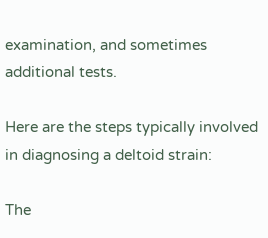examination, and sometimes additional tests.

Here are the steps typically involved in diagnosing a deltoid strain:

The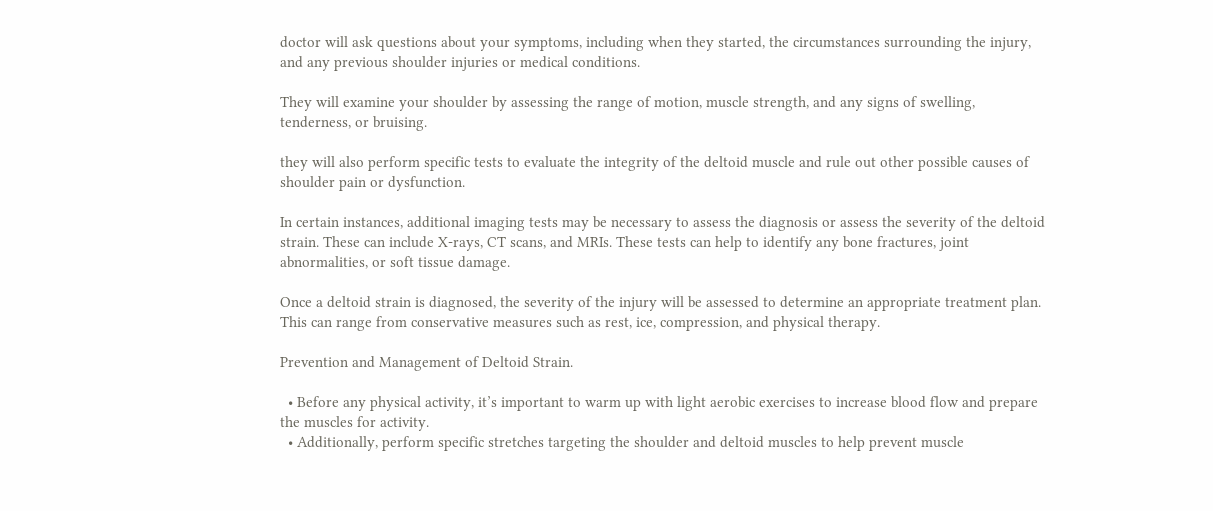doctor will ask questions about your symptoms, including when they started, the circumstances surrounding the injury, and any previous shoulder injuries or medical conditions.

They will examine your shoulder by assessing the range of motion, muscle strength, and any signs of swelling, tenderness, or bruising.

they will also perform specific tests to evaluate the integrity of the deltoid muscle and rule out other possible causes of shoulder pain or dysfunction.

In certain instances, additional imaging tests may be necessary to assess the diagnosis or assess the severity of the deltoid strain. These can include X-rays, CT scans, and MRIs. These tests can help to identify any bone fractures, joint abnormalities, or soft tissue damage.

Once a deltoid strain is diagnosed, the severity of the injury will be assessed to determine an appropriate treatment plan. This can range from conservative measures such as rest, ice, compression, and physical therapy.

Prevention and Management of Deltoid Strain.

  • Before any physical activity, it’s important to warm up with light aerobic exercises to increase blood flow and prepare the muscles for activity.
  • Additionally, perform specific stretches targeting the shoulder and deltoid muscles to help prevent muscle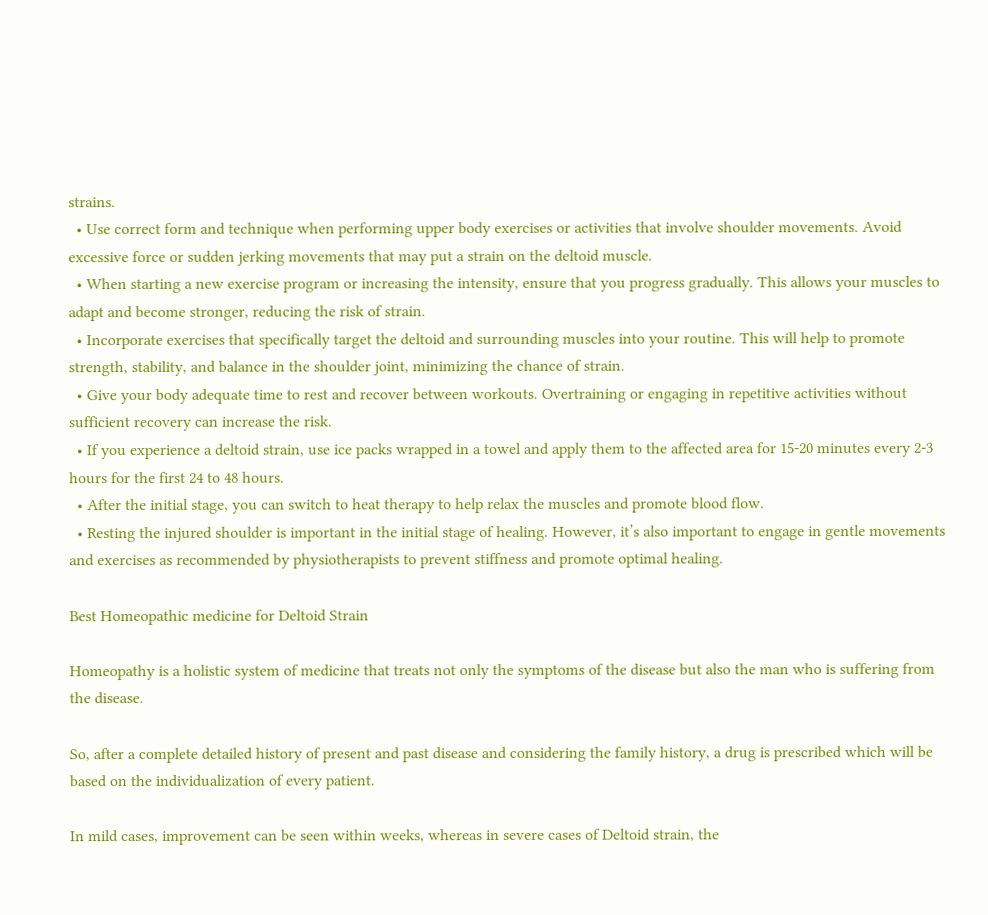strains.
  • Use correct form and technique when performing upper body exercises or activities that involve shoulder movements. Avoid excessive force or sudden jerking movements that may put a strain on the deltoid muscle.
  • When starting a new exercise program or increasing the intensity, ensure that you progress gradually. This allows your muscles to adapt and become stronger, reducing the risk of strain.
  • Incorporate exercises that specifically target the deltoid and surrounding muscles into your routine. This will help to promote strength, stability, and balance in the shoulder joint, minimizing the chance of strain.
  • Give your body adequate time to rest and recover between workouts. Overtraining or engaging in repetitive activities without sufficient recovery can increase the risk.
  • If you experience a deltoid strain, use ice packs wrapped in a towel and apply them to the affected area for 15-20 minutes every 2-3 hours for the first 24 to 48 hours.
  • After the initial stage, you can switch to heat therapy to help relax the muscles and promote blood flow.
  • Resting the injured shoulder is important in the initial stage of healing. However, it’s also important to engage in gentle movements and exercises as recommended by physiotherapists to prevent stiffness and promote optimal healing.

Best Homeopathic medicine for Deltoid Strain

Homeopathy is a holistic system of medicine that treats not only the symptoms of the disease but also the man who is suffering from the disease.

So, after a complete detailed history of present and past disease and considering the family history, a drug is prescribed which will be based on the individualization of every patient.

In mild cases, improvement can be seen within weeks, whereas in severe cases of Deltoid strain, the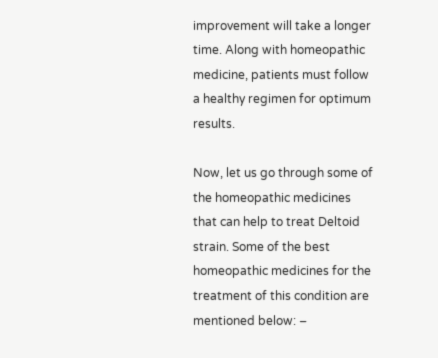improvement will take a longer time. Along with homeopathic medicine, patients must follow a healthy regimen for optimum results.

Now, let us go through some of the homeopathic medicines that can help to treat Deltoid strain. Some of the best homeopathic medicines for the treatment of this condition are mentioned below: –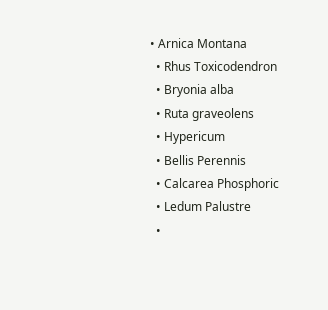• Arnica Montana
  • Rhus Toxicodendron
  • Bryonia alba
  • Ruta graveolens
  • Hypericum
  • Bellis Perennis
  • Calcarea Phosphoric
  • Ledum Palustre
  •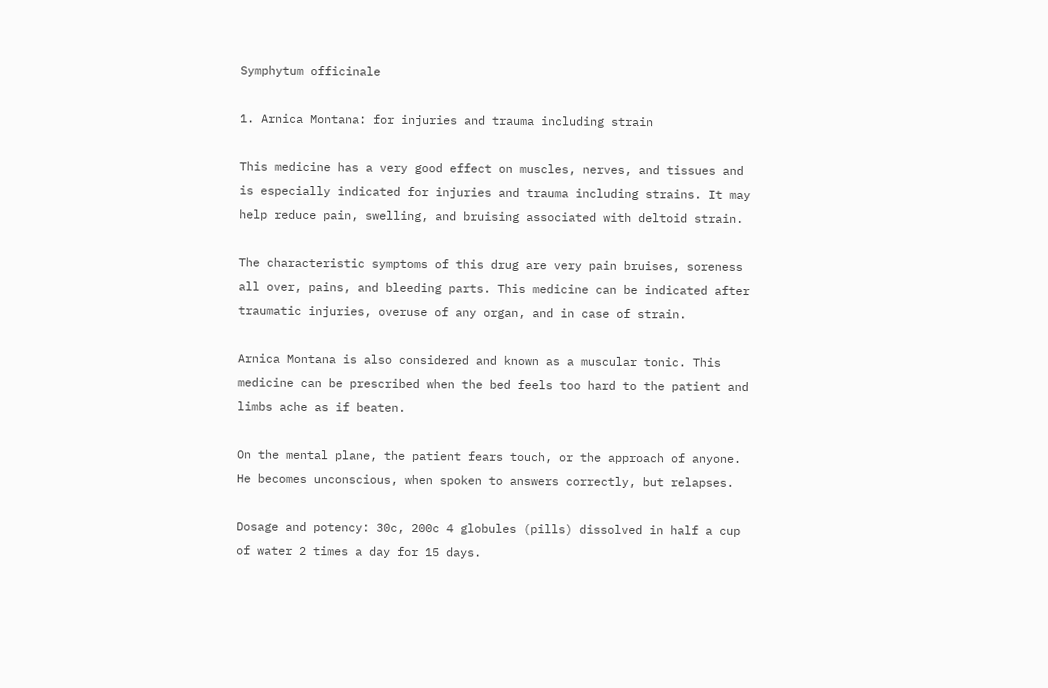Symphytum officinale

1. Arnica Montana: for injuries and trauma including strain

This medicine has a very good effect on muscles, nerves, and tissues and is especially indicated for injuries and trauma including strains. It may help reduce pain, swelling, and bruising associated with deltoid strain.

The characteristic symptoms of this drug are very pain bruises, soreness all over, pains, and bleeding parts. This medicine can be indicated after traumatic injuries, overuse of any organ, and in case of strain.

Arnica Montana is also considered and known as a muscular tonic. This medicine can be prescribed when the bed feels too hard to the patient and limbs ache as if beaten.

On the mental plane, the patient fears touch, or the approach of anyone. He becomes unconscious, when spoken to answers correctly, but relapses.

Dosage and potency: 30c, 200c 4 globules (pills) dissolved in half a cup of water 2 times a day for 15 days.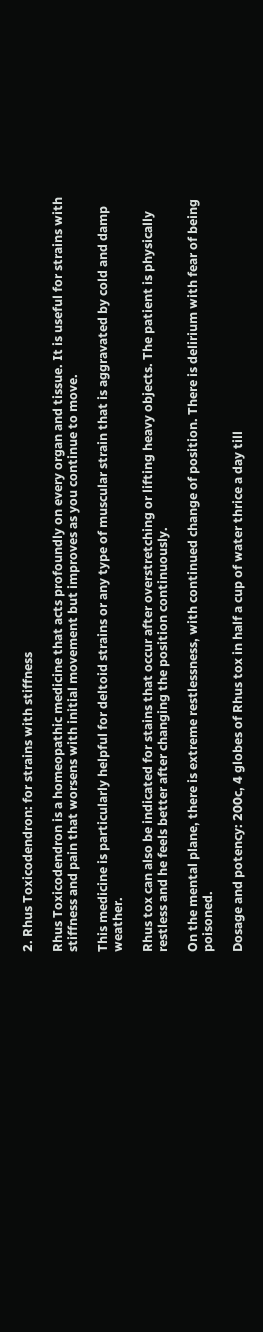2. Rhus Toxicodendron: for strains with stiffness

Rhus Toxicodendron is a homeopathic medicine that acts profoundly on every organ and tissue. It is useful for strains with stiffness and pain that worsens with initial movement but improves as you continue to move.

This medicine is particularly helpful for deltoid strains or any type of muscular strain that is aggravated by cold and damp weather.

Rhus tox can also be indicated for stains that occur after overstretching or lifting heavy objects. The patient is physically restless and he feels better after changing the position continuously.

On the mental plane, there is extreme restlessness, with continued change of position. There is delirium with fear of being poisoned.

Dosage and potency: 200c, 4 globes of Rhus tox in half a cup of water thrice a day till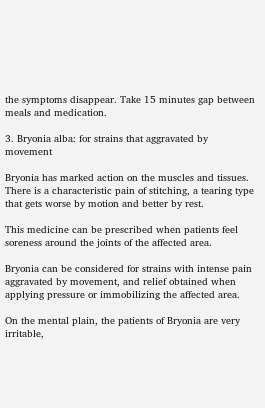the symptoms disappear. Take 15 minutes gap between meals and medication.

3. Bryonia alba: for strains that aggravated by movement

Bryonia has marked action on the muscles and tissues. There is a characteristic pain of stitching, a tearing type that gets worse by motion and better by rest.

This medicine can be prescribed when patients feel soreness around the joints of the affected area.

Bryonia can be considered for strains with intense pain aggravated by movement, and relief obtained when applying pressure or immobilizing the affected area.

On the mental plain, the patients of Bryonia are very irritable,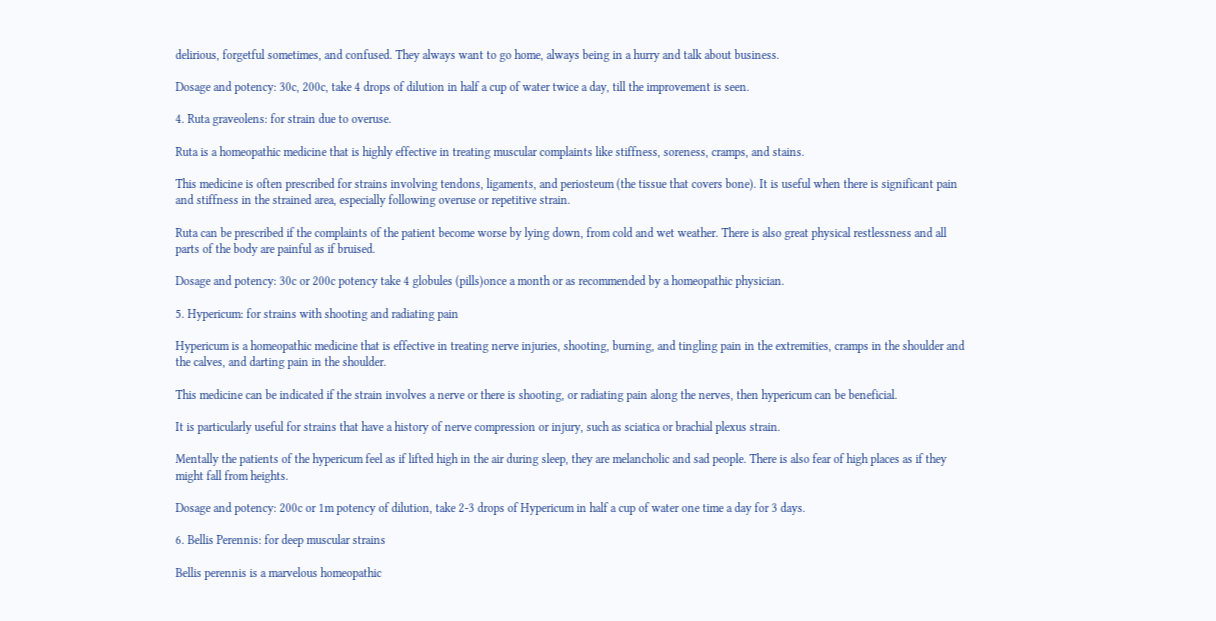delirious, forgetful sometimes, and confused. They always want to go home, always being in a hurry and talk about business.

Dosage and potency: 30c, 200c, take 4 drops of dilution in half a cup of water twice a day, till the improvement is seen.

4. Ruta graveolens: for strain due to overuse.

Ruta is a homeopathic medicine that is highly effective in treating muscular complaints like stiffness, soreness, cramps, and stains.

This medicine is often prescribed for strains involving tendons, ligaments, and periosteum (the tissue that covers bone). It is useful when there is significant pain and stiffness in the strained area, especially following overuse or repetitive strain.

Ruta can be prescribed if the complaints of the patient become worse by lying down, from cold and wet weather. There is also great physical restlessness and all parts of the body are painful as if bruised.

Dosage and potency: 30c or 200c potency take 4 globules (pills)once a month or as recommended by a homeopathic physician.

5. Hypericum: for strains with shooting and radiating pain

Hypericum is a homeopathic medicine that is effective in treating nerve injuries, shooting, burning, and tingling pain in the extremities, cramps in the shoulder and the calves, and darting pain in the shoulder.

This medicine can be indicated if the strain involves a nerve or there is shooting, or radiating pain along the nerves, then hypericum can be beneficial.

It is particularly useful for strains that have a history of nerve compression or injury, such as sciatica or brachial plexus strain.

Mentally the patients of the hypericum feel as if lifted high in the air during sleep, they are melancholic and sad people. There is also fear of high places as if they might fall from heights.

Dosage and potency: 200c or 1m potency of dilution, take 2-3 drops of Hypericum in half a cup of water one time a day for 3 days.

6. Bellis Perennis: for deep muscular strains

Bellis perennis is a marvelous homeopathic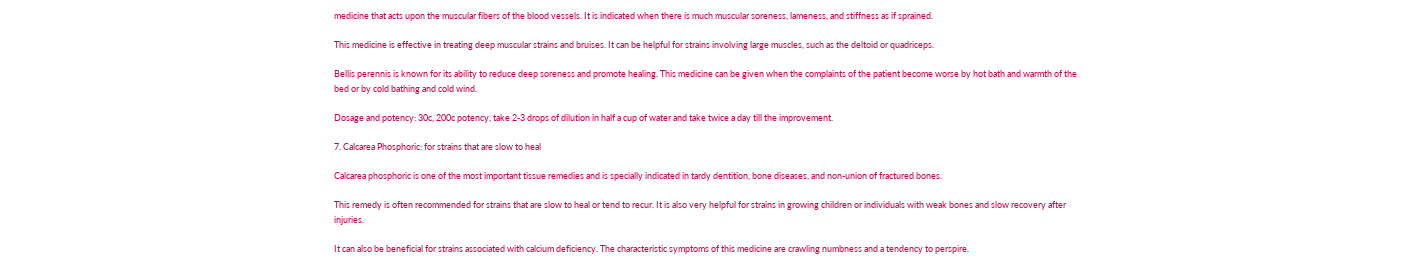medicine that acts upon the muscular fibers of the blood vessels. It is indicated when there is much muscular soreness, lameness, and stiffness as if sprained.

This medicine is effective in treating deep muscular strains and bruises. It can be helpful for strains involving large muscles, such as the deltoid or quadriceps.

Bellis perennis is known for its ability to reduce deep soreness and promote healing. This medicine can be given when the complaints of the patient become worse by hot bath and warmth of the bed or by cold bathing and cold wind.

Dosage and potency: 30c, 200c potency, take 2-3 drops of dilution in half a cup of water and take twice a day till the improvement.

7. Calcarea Phosphoric: for strains that are slow to heal

Calcarea phosphoric is one of the most important tissue remedies and is specially indicated in tardy dentition, bone diseases, and non-union of fractured bones.

This remedy is often recommended for strains that are slow to heal or tend to recur. It is also very helpful for strains in growing children or individuals with weak bones and slow recovery after injuries.

It can also be beneficial for strains associated with calcium deficiency. The characteristic symptoms of this medicine are crawling numbness and a tendency to perspire.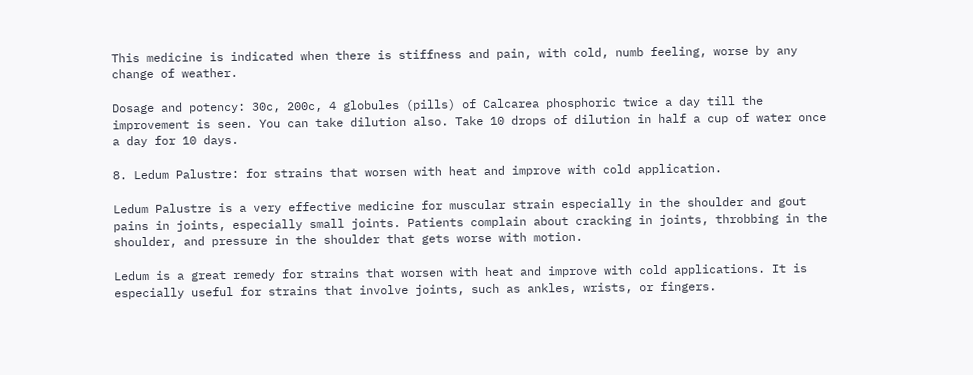This medicine is indicated when there is stiffness and pain, with cold, numb feeling, worse by any change of weather.

Dosage and potency: 30c, 200c, 4 globules (pills) of Calcarea phosphoric twice a day till the improvement is seen. You can take dilution also. Take 10 drops of dilution in half a cup of water once a day for 10 days.

8. Ledum Palustre: for strains that worsen with heat and improve with cold application.

Ledum Palustre is a very effective medicine for muscular strain especially in the shoulder and gout pains in joints, especially small joints. Patients complain about cracking in joints, throbbing in the shoulder, and pressure in the shoulder that gets worse with motion.

Ledum is a great remedy for strains that worsen with heat and improve with cold applications. It is especially useful for strains that involve joints, such as ankles, wrists, or fingers.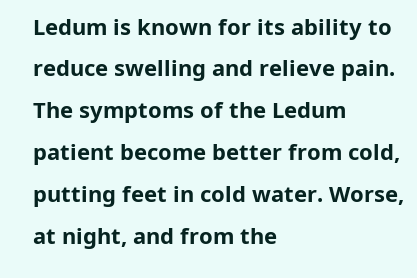Ledum is known for its ability to reduce swelling and relieve pain. The symptoms of the Ledum patient become better from cold, putting feet in cold water. Worse, at night, and from the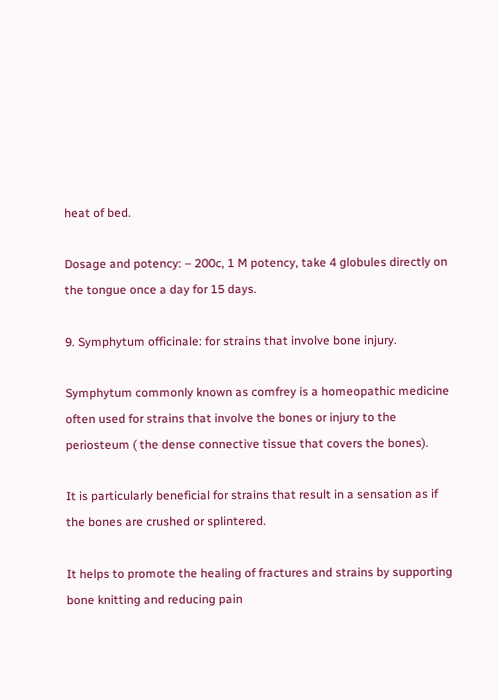heat of bed.

Dosage and potency: – 200c, 1 M potency, take 4 globules directly on the tongue once a day for 15 days.

9. Symphytum officinale: for strains that involve bone injury.

Symphytum commonly known as comfrey is a homeopathic medicine often used for strains that involve the bones or injury to the periosteum ( the dense connective tissue that covers the bones).

It is particularly beneficial for strains that result in a sensation as if the bones are crushed or splintered.

It helps to promote the healing of fractures and strains by supporting bone knitting and reducing pain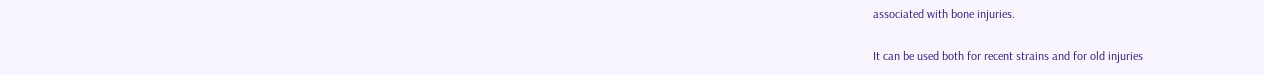associated with bone injuries.

It can be used both for recent strains and for old injuries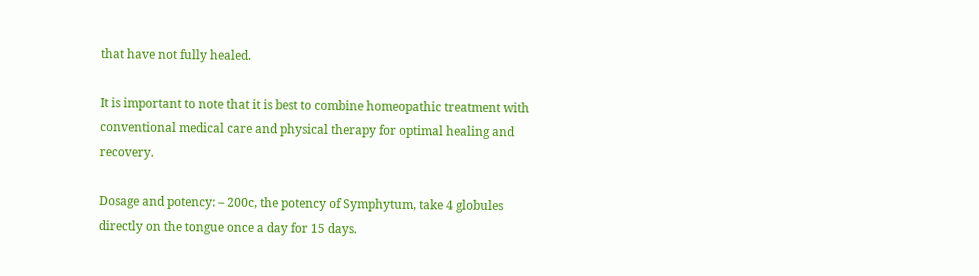that have not fully healed.

It is important to note that it is best to combine homeopathic treatment with conventional medical care and physical therapy for optimal healing and recovery.

Dosage and potency: – 200c, the potency of Symphytum, take 4 globules directly on the tongue once a day for 15 days.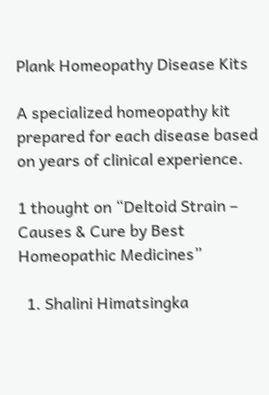Plank Homeopathy Disease Kits

A specialized homeopathy kit prepared for each disease based on years of clinical experience.

1 thought on “Deltoid Strain – Causes & Cure by Best Homeopathic Medicines”

  1. Shalini Himatsingka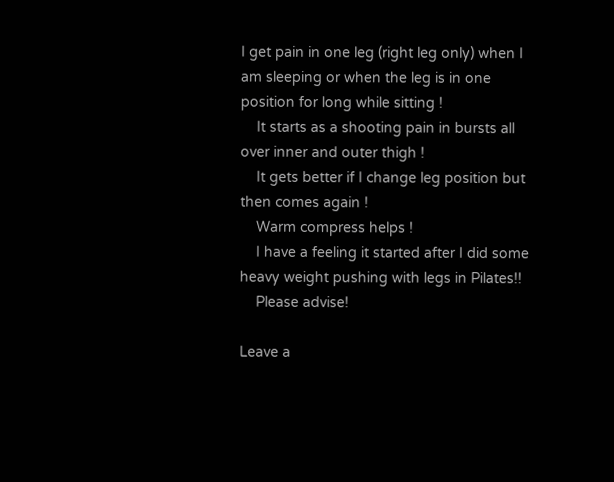I get pain in one leg (right leg only) when I am sleeping or when the leg is in one position for long while sitting !
    It starts as a shooting pain in bursts all over inner and outer thigh !
    It gets better if I change leg position but then comes again !
    Warm compress helps !
    I have a feeling it started after I did some heavy weight pushing with legs in Pilates!!
    Please advise!

Leave a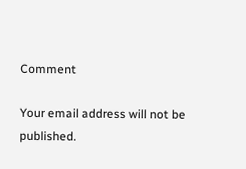Comment

Your email address will not be published.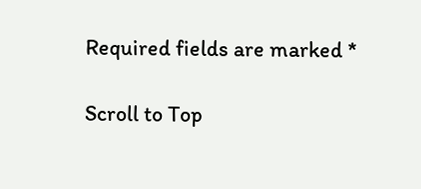Required fields are marked *

Scroll to Top